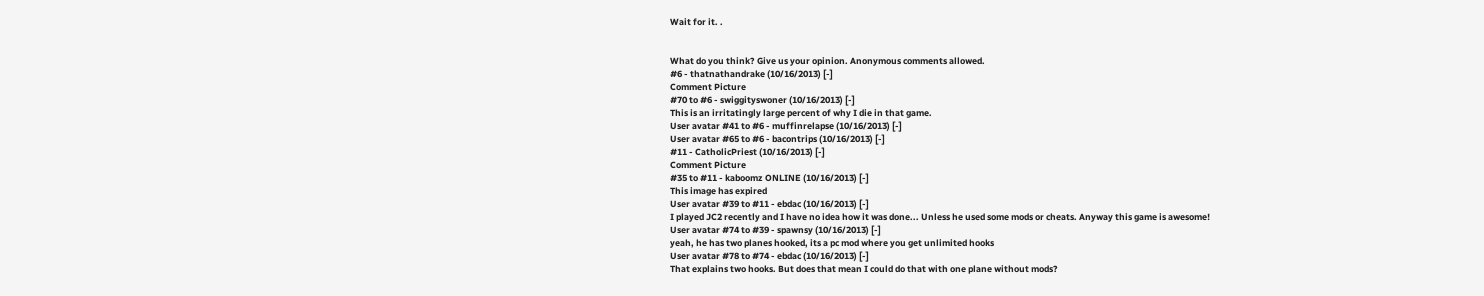Wait for it. .


What do you think? Give us your opinion. Anonymous comments allowed.
#6 - thatnathandrake (10/16/2013) [-]
Comment Picture
#70 to #6 - swiggityswoner (10/16/2013) [-]
This is an irritatingly large percent of why I die in that game.
User avatar #41 to #6 - muffinrelapse (10/16/2013) [-]
User avatar #65 to #6 - bacontrips (10/16/2013) [-]
#11 - CatholicPriest (10/16/2013) [-]
Comment Picture
#35 to #11 - kaboomz ONLINE (10/16/2013) [-]
This image has expired
User avatar #39 to #11 - ebdac (10/16/2013) [-]
I played JC2 recently and I have no idea how it was done... Unless he used some mods or cheats. Anyway this game is awesome!
User avatar #74 to #39 - spawnsy (10/16/2013) [-]
yeah, he has two planes hooked, its a pc mod where you get unlimited hooks
User avatar #78 to #74 - ebdac (10/16/2013) [-]
That explains two hooks. But does that mean I could do that with one plane without mods?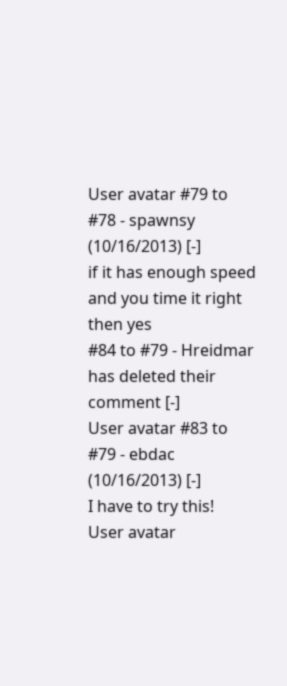User avatar #79 to #78 - spawnsy (10/16/2013) [-]
if it has enough speed and you time it right then yes
#84 to #79 - Hreidmar has deleted their comment [-]
User avatar #83 to #79 - ebdac (10/16/2013) [-]
I have to try this!
User avatar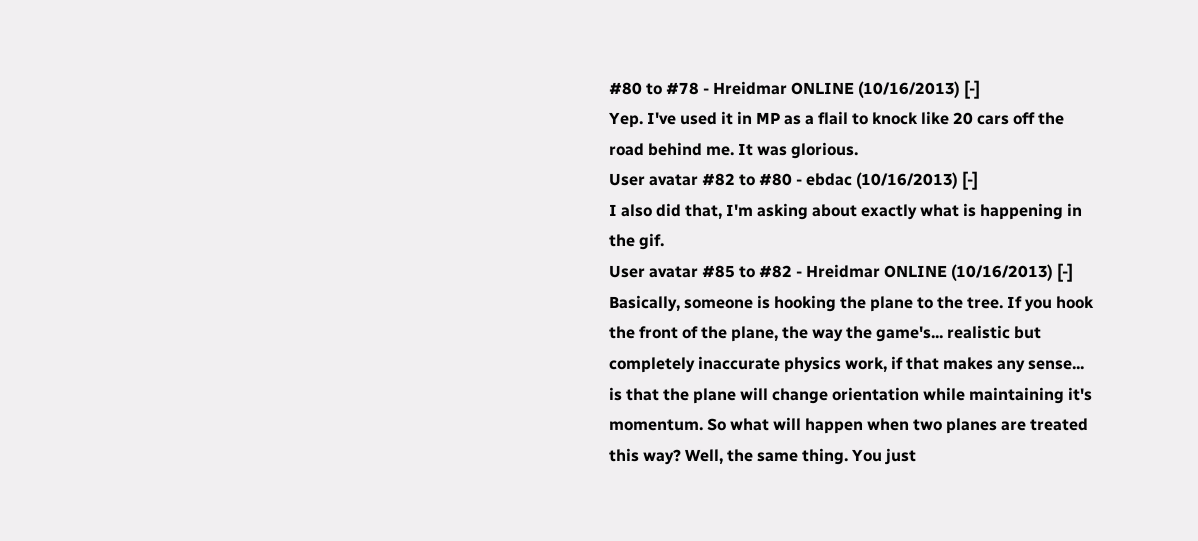#80 to #78 - Hreidmar ONLINE (10/16/2013) [-]
Yep. I've used it in MP as a flail to knock like 20 cars off the road behind me. It was glorious.
User avatar #82 to #80 - ebdac (10/16/2013) [-]
I also did that, I'm asking about exactly what is happening in the gif.
User avatar #85 to #82 - Hreidmar ONLINE (10/16/2013) [-]
Basically, someone is hooking the plane to the tree. If you hook the front of the plane, the way the game's... realistic but completely inaccurate physics work, if that makes any sense... is that the plane will change orientation while maintaining it's momentum. So what will happen when two planes are treated this way? Well, the same thing. You just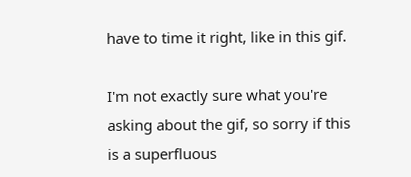have to time it right, like in this gif.

I'm not exactly sure what you're asking about the gif, so sorry if this is a superfluous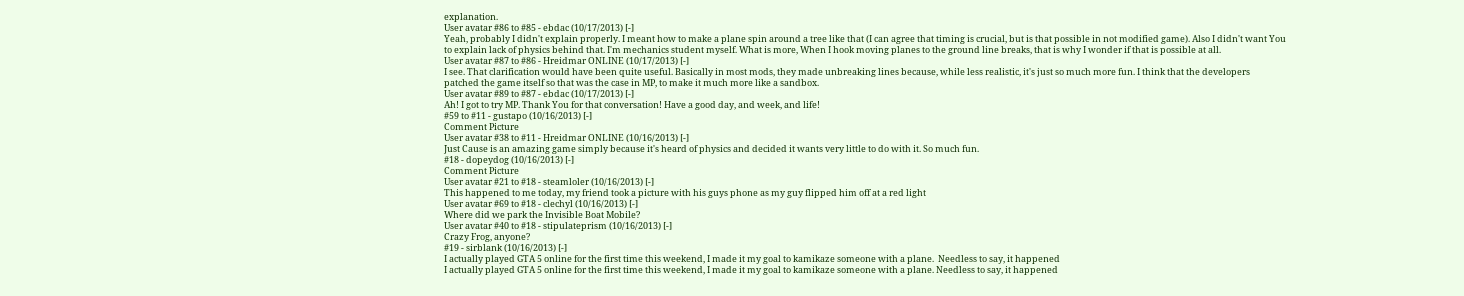explanation.
User avatar #86 to #85 - ebdac (10/17/2013) [-]
Yeah, probably I didn't explain properly. I meant how to make a plane spin around a tree like that (I can agree that timing is crucial, but is that possible in not modified game). Also I didn't want You to explain lack of physics behind that. I'm mechanics student myself. What is more, When I hook moving planes to the ground line breaks, that is why I wonder if that is possible at all.
User avatar #87 to #86 - Hreidmar ONLINE (10/17/2013) [-]
I see. That clarification would have been quite useful. Basically in most mods, they made unbreaking lines because, while less realistic, it's just so much more fun. I think that the developers patched the game itself so that was the case in MP, to make it much more like a sandbox.
User avatar #89 to #87 - ebdac (10/17/2013) [-]
Ah! I got to try MP. Thank You for that conversation! Have a good day, and week, and life!
#59 to #11 - gustapo (10/16/2013) [-]
Comment Picture
User avatar #38 to #11 - Hreidmar ONLINE (10/16/2013) [-]
Just Cause is an amazing game simply because it's heard of physics and decided it wants very little to do with it. So much fun.
#18 - dopeydog (10/16/2013) [-]
Comment Picture
User avatar #21 to #18 - steamloler (10/16/2013) [-]
This happened to me today, my friend took a picture with his guys phone as my guy flipped him off at a red light
User avatar #69 to #18 - clechyl (10/16/2013) [-]
Where did we park the Invisible Boat Mobile?
User avatar #40 to #18 - stipulateprism (10/16/2013) [-]
Crazy Frog, anyone?
#19 - sirblank (10/16/2013) [-]
I actually played GTA 5 online for the first time this weekend, I made it my goal to kamikaze someone with a plane.  Needless to say, it happened
I actually played GTA 5 online for the first time this weekend, I made it my goal to kamikaze someone with a plane. Needless to say, it happened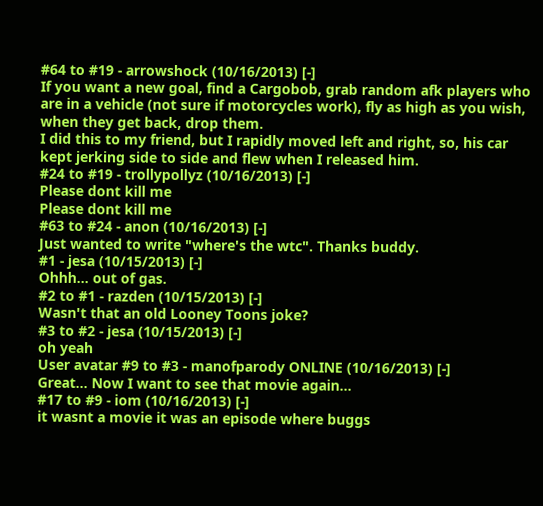#64 to #19 - arrowshock (10/16/2013) [-]
If you want a new goal, find a Cargobob, grab random afk players who are in a vehicle (not sure if motorcycles work), fly as high as you wish, when they get back, drop them.
I did this to my friend, but I rapidly moved left and right, so, his car kept jerking side to side and flew when I released him.
#24 to #19 - trollypollyz (10/16/2013) [-]
Please dont kill me
Please dont kill me
#63 to #24 - anon (10/16/2013) [-]
Just wanted to write "where's the wtc". Thanks buddy.
#1 - jesa (10/15/2013) [-]
Ohhh... out of gas.
#2 to #1 - razden (10/15/2013) [-]
Wasn't that an old Looney Toons joke?
#3 to #2 - jesa (10/15/2013) [-]
oh yeah
User avatar #9 to #3 - manofparody ONLINE (10/16/2013) [-]
Great... Now I want to see that movie again...
#17 to #9 - iom (10/16/2013) [-]
it wasnt a movie it was an episode where buggs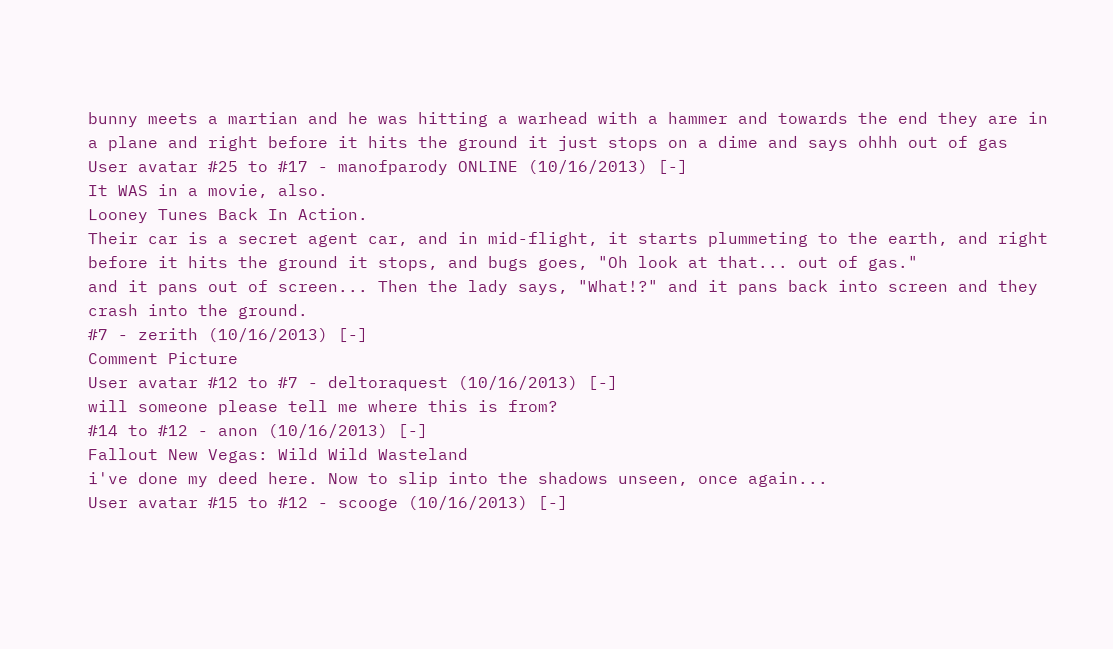bunny meets a martian and he was hitting a warhead with a hammer and towards the end they are in a plane and right before it hits the ground it just stops on a dime and says ohhh out of gas
User avatar #25 to #17 - manofparody ONLINE (10/16/2013) [-]
It WAS in a movie, also.
Looney Tunes Back In Action.
Their car is a secret agent car, and in mid-flight, it starts plummeting to the earth, and right before it hits the ground it stops, and bugs goes, "Oh look at that... out of gas."
and it pans out of screen... Then the lady says, "What!?" and it pans back into screen and they crash into the ground.
#7 - zerith (10/16/2013) [-]
Comment Picture
User avatar #12 to #7 - deltoraquest (10/16/2013) [-]
will someone please tell me where this is from?
#14 to #12 - anon (10/16/2013) [-]
Fallout New Vegas: Wild Wild Wasteland
i've done my deed here. Now to slip into the shadows unseen, once again...
User avatar #15 to #12 - scooge (10/16/2013) [-]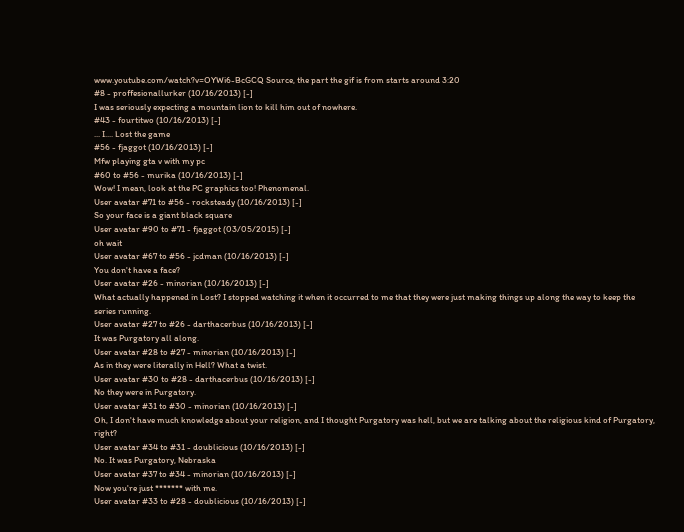www.youtube.com/watch?v=OYWi6-BcGCQ Source, the part the gif is from starts around 3:20
#8 - proffesionallurker (10/16/2013) [-]
I was seriously expecting a mountain lion to kill him out of nowhere.
#43 - fourtitwo (10/16/2013) [-]
... I.... Lost the game
#56 - fjaggot (10/16/2013) [-]
Mfw playing gta v with my pc
#60 to #56 - murika (10/16/2013) [-]
Wow! I mean, look at the PC graphics too! Phenomenal.
User avatar #71 to #56 - rocksteady (10/16/2013) [-]
So your face is a giant black square
User avatar #90 to #71 - fjaggot (03/05/2015) [-]
oh wait
User avatar #67 to #56 - jcdman (10/16/2013) [-]
You don't have a face?
User avatar #26 - minorian (10/16/2013) [-]
What actually happened in Lost? I stopped watching it when it occurred to me that they were just making things up along the way to keep the series running.
User avatar #27 to #26 - darthacerbus (10/16/2013) [-]
It was Purgatory all along.
User avatar #28 to #27 - minorian (10/16/2013) [-]
As in they were literally in Hell? What a twist.
User avatar #30 to #28 - darthacerbus (10/16/2013) [-]
No they were in Purgatory.
User avatar #31 to #30 - minorian (10/16/2013) [-]
Oh, I don't have much knowledge about your religion, and I thought Purgatory was hell, but we are talking about the religious kind of Purgatory, right?
User avatar #34 to #31 - doublicious (10/16/2013) [-]
No. It was Purgatory, Nebraska
User avatar #37 to #34 - minorian (10/16/2013) [-]
Now you're just ******* with me.
User avatar #33 to #28 - doublicious (10/16/2013) [-]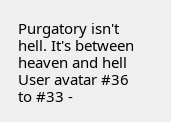Purgatory isn't hell. It's between heaven and hell
User avatar #36 to #33 -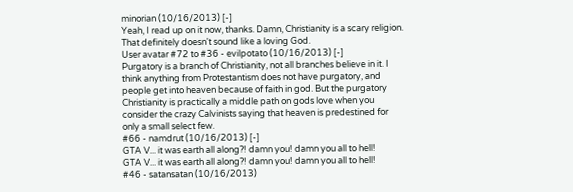minorian (10/16/2013) [-]
Yeah, I read up on it now, thanks. Damn, Christianity is a scary religion. That definitely doesn't sound like a loving God.
User avatar #72 to #36 - evilpotato (10/16/2013) [-]
Purgatory is a branch of Christianity, not all branches believe in it. I think anything from Protestantism does not have purgatory, and people get into heaven because of faith in god. But the purgatory Christianity is practically a middle path on gods love when you consider the crazy Calvinists saying that heaven is predestined for only a small select few.
#66 - namdrut (10/16/2013) [-]
GTA V... it was earth all along?! damn you! damn you all to hell!
GTA V... it was earth all along?! damn you! damn you all to hell!
#46 - satansatan (10/16/2013)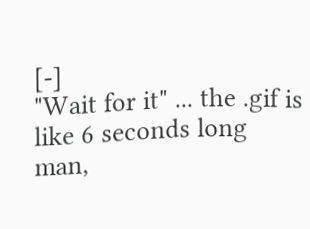[-]
"Wait for it" ... the .gif is like 6 seconds long man,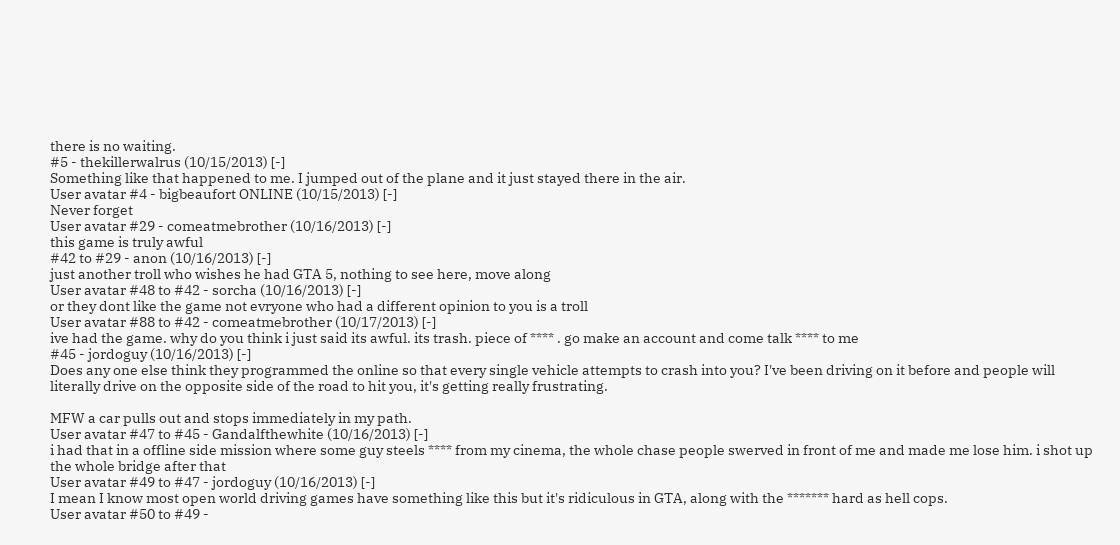there is no waiting.
#5 - thekillerwalrus (10/15/2013) [-]
Something like that happened to me. I jumped out of the plane and it just stayed there in the air.
User avatar #4 - bigbeaufort ONLINE (10/15/2013) [-]
Never forget
User avatar #29 - comeatmebrother (10/16/2013) [-]
this game is truly awful
#42 to #29 - anon (10/16/2013) [-]
just another troll who wishes he had GTA 5, nothing to see here, move along
User avatar #48 to #42 - sorcha (10/16/2013) [-]
or they dont like the game not evryone who had a different opinion to you is a troll
User avatar #88 to #42 - comeatmebrother (10/17/2013) [-]
ive had the game. why do you think i just said its awful. its trash. piece of **** . go make an account and come talk **** to me
#45 - jordoguy (10/16/2013) [-]
Does any one else think they programmed the online so that every single vehicle attempts to crash into you? I've been driving on it before and people will literally drive on the opposite side of the road to hit you, it's getting really frustrating.

MFW a car pulls out and stops immediately in my path.
User avatar #47 to #45 - Gandalfthewhite (10/16/2013) [-]
i had that in a offline side mission where some guy steels **** from my cinema, the whole chase people swerved in front of me and made me lose him. i shot up the whole bridge after that
User avatar #49 to #47 - jordoguy (10/16/2013) [-]
I mean I know most open world driving games have something like this but it's ridiculous in GTA, along with the ******* hard as hell cops.
User avatar #50 to #49 -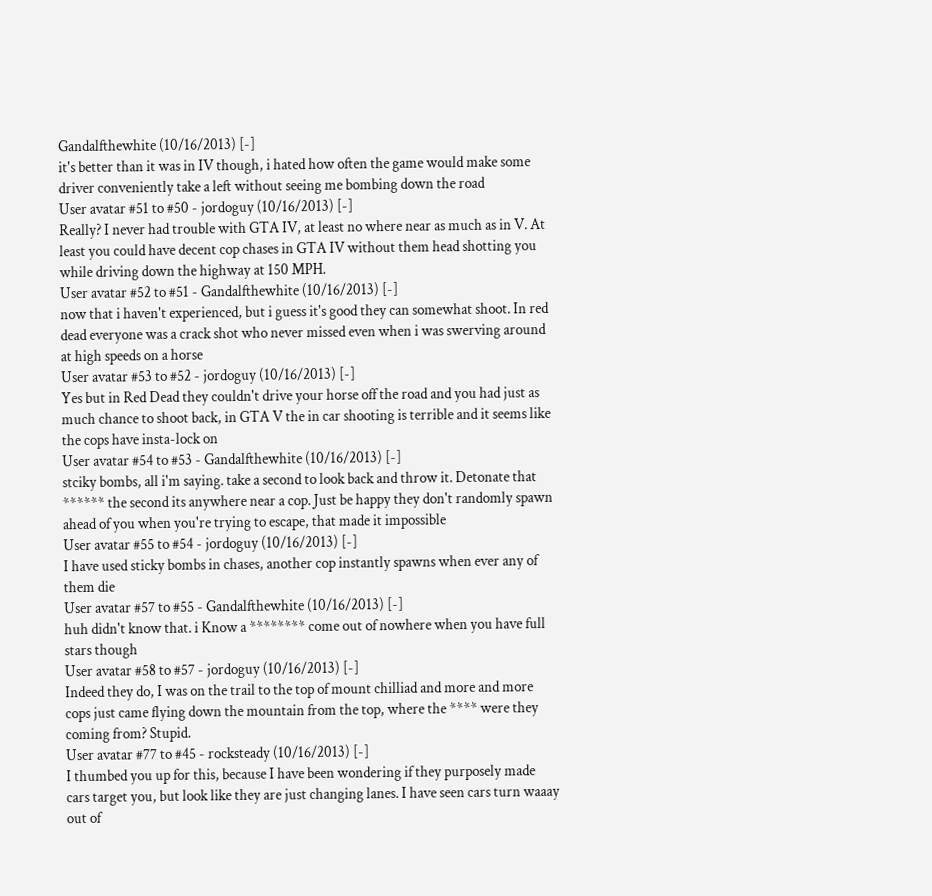Gandalfthewhite (10/16/2013) [-]
it's better than it was in IV though, i hated how often the game would make some driver conveniently take a left without seeing me bombing down the road
User avatar #51 to #50 - jordoguy (10/16/2013) [-]
Really? I never had trouble with GTA IV, at least no where near as much as in V. At least you could have decent cop chases in GTA IV without them head shotting you while driving down the highway at 150 MPH.
User avatar #52 to #51 - Gandalfthewhite (10/16/2013) [-]
now that i haven't experienced, but i guess it's good they can somewhat shoot. In red dead everyone was a crack shot who never missed even when i was swerving around at high speeds on a horse
User avatar #53 to #52 - jordoguy (10/16/2013) [-]
Yes but in Red Dead they couldn't drive your horse off the road and you had just as much chance to shoot back, in GTA V the in car shooting is terrible and it seems like the cops have insta-lock on
User avatar #54 to #53 - Gandalfthewhite (10/16/2013) [-]
stciky bombs, all i'm saying. take a second to look back and throw it. Detonate that ****** the second its anywhere near a cop. Just be happy they don't randomly spawn ahead of you when you're trying to escape, that made it impossible
User avatar #55 to #54 - jordoguy (10/16/2013) [-]
I have used sticky bombs in chases, another cop instantly spawns when ever any of them die
User avatar #57 to #55 - Gandalfthewhite (10/16/2013) [-]
huh didn't know that. i Know a ******** come out of nowhere when you have full stars though
User avatar #58 to #57 - jordoguy (10/16/2013) [-]
Indeed they do, I was on the trail to the top of mount chilliad and more and more cops just came flying down the mountain from the top, where the **** were they coming from? Stupid.
User avatar #77 to #45 - rocksteady (10/16/2013) [-]
I thumbed you up for this, because I have been wondering if they purposely made cars target you, but look like they are just changing lanes. I have seen cars turn waaay out of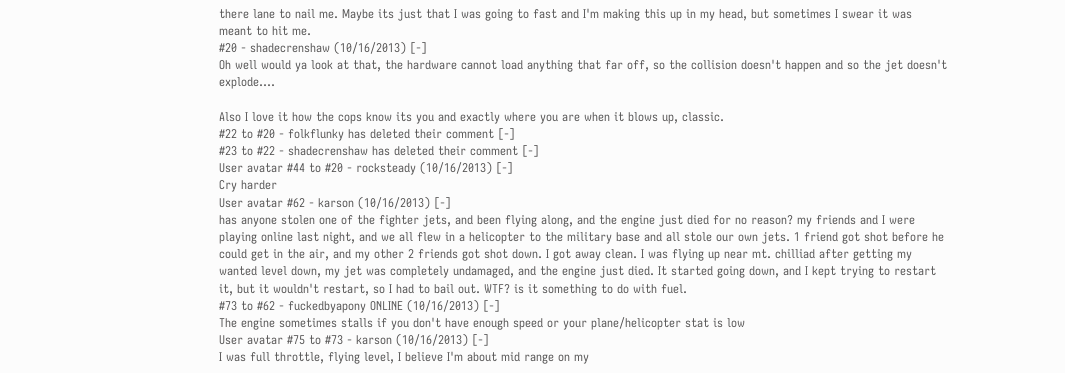there lane to nail me. Maybe its just that I was going to fast and I'm making this up in my head, but sometimes I swear it was meant to hit me.
#20 - shadecrenshaw (10/16/2013) [-]
Oh well would ya look at that, the hardware cannot load anything that far off, so the collision doesn't happen and so the jet doesn't explode....

Also I love it how the cops know its you and exactly where you are when it blows up, classic.
#22 to #20 - folkflunky has deleted their comment [-]
#23 to #22 - shadecrenshaw has deleted their comment [-]
User avatar #44 to #20 - rocksteady (10/16/2013) [-]
Cry harder
User avatar #62 - karson (10/16/2013) [-]
has anyone stolen one of the fighter jets, and been flying along, and the engine just died for no reason? my friends and I were playing online last night, and we all flew in a helicopter to the military base and all stole our own jets. 1 friend got shot before he could get in the air, and my other 2 friends got shot down. I got away clean. I was flying up near mt. chilliad after getting my wanted level down, my jet was completely undamaged, and the engine just died. It started going down, and I kept trying to restart it, but it wouldn't restart, so I had to bail out. WTF? is it something to do with fuel.
#73 to #62 - fuckedbyapony ONLINE (10/16/2013) [-]
The engine sometimes stalls if you don't have enough speed or your plane/helicopter stat is low
User avatar #75 to #73 - karson (10/16/2013) [-]
I was full throttle, flying level, I believe I'm about mid range on my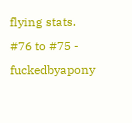flying stats.
#76 to #75 - fuckedbyapony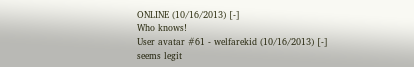ONLINE (10/16/2013) [-]
Who knows!
User avatar #61 - welfarekid (10/16/2013) [-]
seems legit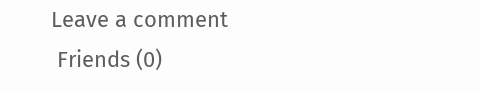Leave a comment
 Friends (0)